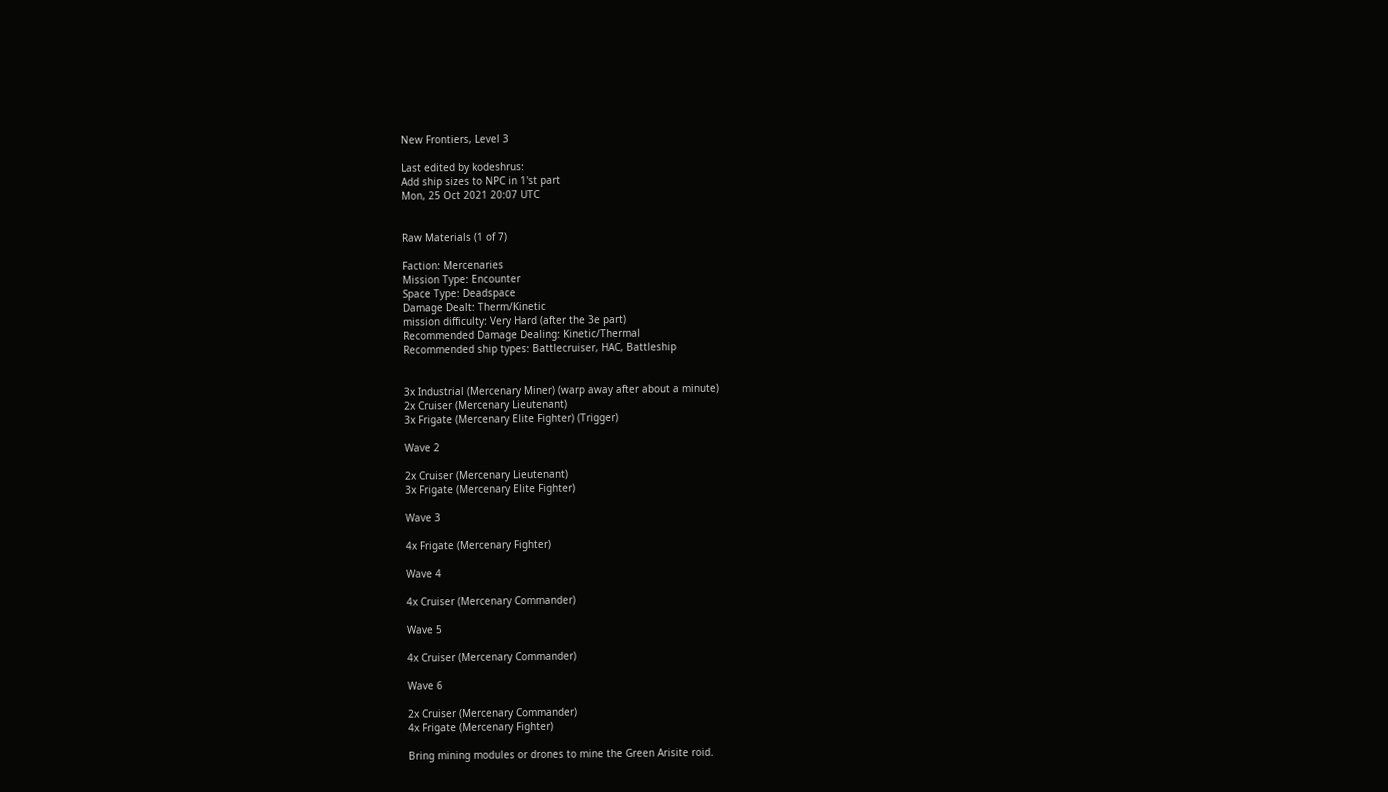New Frontiers, Level 3

Last edited by kodeshrus:
Add ship sizes to NPC in 1'st part
Mon, 25 Oct 2021 20:07 UTC


Raw Materials (1 of 7)

Faction: Mercenaries
Mission Type: Encounter
Space Type: Deadspace
Damage Dealt: Therm/Kinetic
mission difficulty: Very Hard (after the 3e part)
Recommended Damage Dealing: Kinetic/Thermal
Recommended ship types: Battlecruiser, HAC, Battleship


3x Industrial (Mercenary Miner) (warp away after about a minute)
2x Cruiser (Mercenary Lieutenant)
3x Frigate (Mercenary Elite Fighter) (Trigger)

Wave 2

2x Cruiser (Mercenary Lieutenant)
3x Frigate (Mercenary Elite Fighter)

Wave 3

4x Frigate (Mercenary Fighter)

Wave 4

4x Cruiser (Mercenary Commander)

Wave 5

4x Cruiser (Mercenary Commander)

Wave 6

2x Cruiser (Mercenary Commander)
4x Frigate (Mercenary Fighter)

Bring mining modules or drones to mine the Green Arisite roid.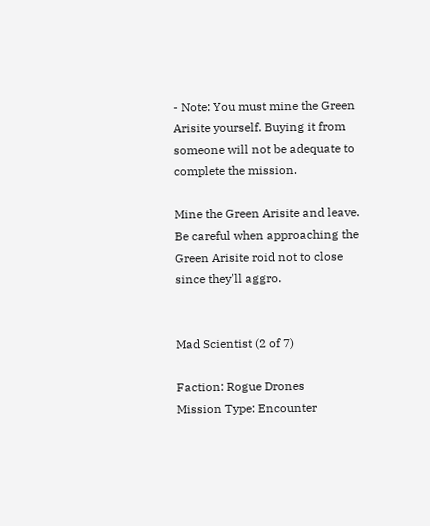- Note: You must mine the Green Arisite yourself. Buying it from someone will not be adequate to complete the mission.

Mine the Green Arisite and leave. Be careful when approaching the Green Arisite roid not to close since they'll aggro.


Mad Scientist (2 of 7)

Faction: Rogue Drones
Mission Type: Encounter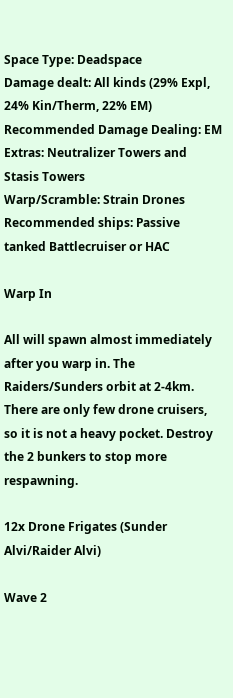Space Type: Deadspace
Damage dealt: All kinds (29% Expl, 24% Kin/Therm, 22% EM)
Recommended Damage Dealing: EM
Extras: Neutralizer Towers and Stasis Towers
Warp/Scramble: Strain Drones
Recommended ships: Passive tanked Battlecruiser or HAC

Warp In

All will spawn almost immediately after you warp in. The Raiders/Sunders orbit at 2-4km. There are only few drone cruisers, so it is not a heavy pocket. Destroy the 2 bunkers to stop more respawning.

12x Drone Frigates (Sunder Alvi/Raider Alvi)

Wave 2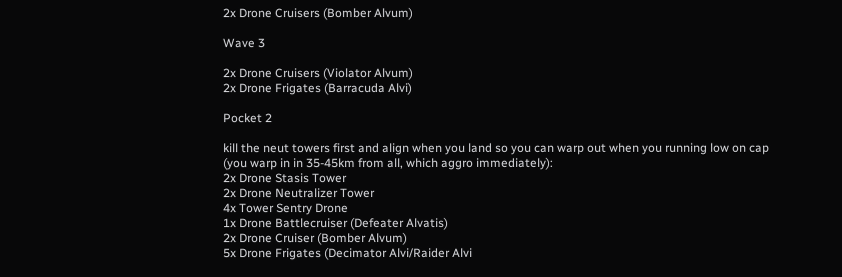2x Drone Cruisers (Bomber Alvum)

Wave 3

2x Drone Cruisers (Violator Alvum)
2x Drone Frigates (Barracuda Alvi)

Pocket 2

kill the neut towers first and align when you land so you can warp out when you running low on cap
(you warp in in 35-45km from all, which aggro immediately):
2x Drone Stasis Tower
2x Drone Neutralizer Tower
4x Tower Sentry Drone
1x Drone Battlecruiser (Defeater Alvatis)
2x Drone Cruiser (Bomber Alvum)
5x Drone Frigates (Decimator Alvi/Raider Alvi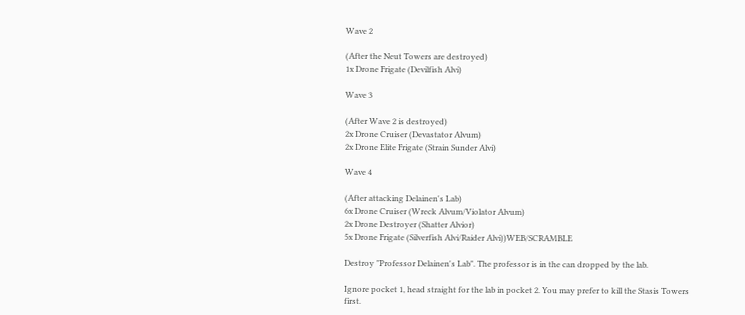Wave 2

(After the Neut Towers are destroyed)
1x Drone Frigate (Devilfish Alvi)

Wave 3

(After Wave 2 is destroyed)
2x Drone Cruiser (Devastator Alvum)
2x Drone Elite Frigate (Strain Sunder Alvi)

Wave 4

(After attacking Delainen's Lab)
6x Drone Cruiser (Wreck Alvum/Violator Alvum)
2x Drone Destroyer (Shatter Alvior)
5x Drone Frigate (Silverfish Alvi/Raider Alvi))WEB/SCRAMBLE

Destroy "Professor Delainen's Lab". The professor is in the can dropped by the lab.

Ignore pocket 1, head straight for the lab in pocket 2. You may prefer to kill the Stasis Towers first.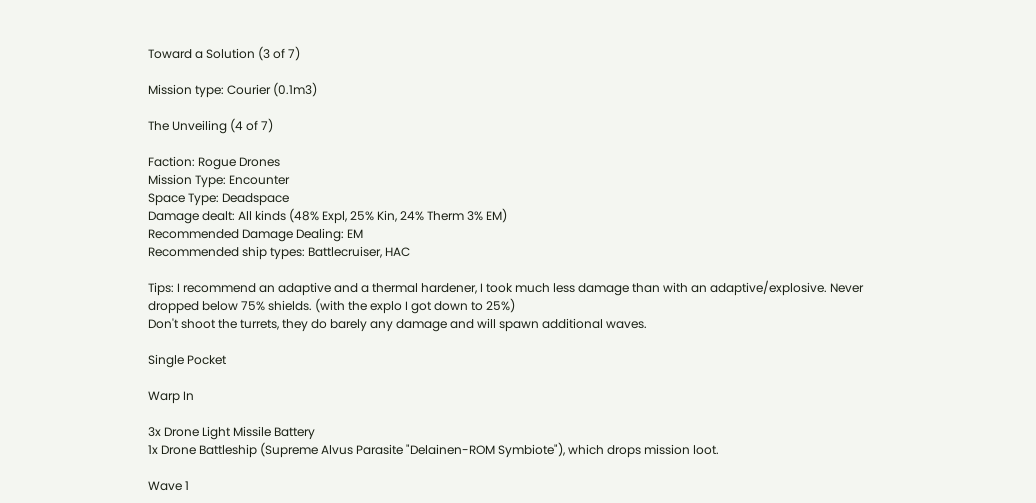Toward a Solution (3 of 7)

Mission type: Courier (0.1m3)

The Unveiling (4 of 7)

Faction: Rogue Drones
Mission Type: Encounter
Space Type: Deadspace
Damage dealt: All kinds (48% Expl, 25% Kin, 24% Therm 3% EM)
Recommended Damage Dealing: EM
Recommended ship types: Battlecruiser, HAC

Tips: I recommend an adaptive and a thermal hardener, I took much less damage than with an adaptive/explosive. Never dropped below 75% shields. (with the explo I got down to 25%)
Don't shoot the turrets, they do barely any damage and will spawn additional waves.

Single Pocket

Warp In

3x Drone Light Missile Battery
1x Drone Battleship (Supreme Alvus Parasite "Delainen-ROM Symbiote"), which drops mission loot.

Wave 1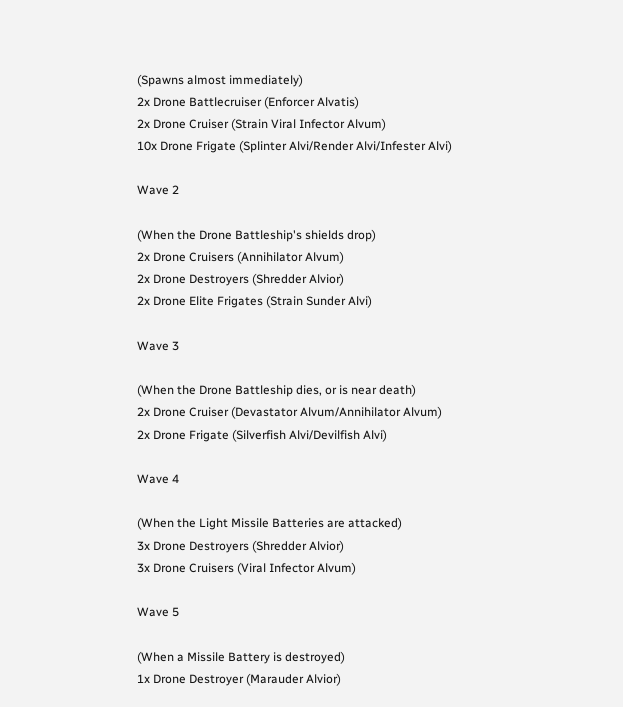(Spawns almost immediately)
2x Drone Battlecruiser (Enforcer Alvatis)
2x Drone Cruiser (Strain Viral Infector Alvum)
10x Drone Frigate (Splinter Alvi/Render Alvi/Infester Alvi)

Wave 2

(When the Drone Battleship's shields drop)
2x Drone Cruisers (Annihilator Alvum)
2x Drone Destroyers (Shredder Alvior)
2x Drone Elite Frigates (Strain Sunder Alvi)

Wave 3

(When the Drone Battleship dies, or is near death)
2x Drone Cruiser (Devastator Alvum/Annihilator Alvum)
2x Drone Frigate (Silverfish Alvi/Devilfish Alvi)

Wave 4

(When the Light Missile Batteries are attacked)
3x Drone Destroyers (Shredder Alvior)
3x Drone Cruisers (Viral Infector Alvum)

Wave 5

(When a Missile Battery is destroyed)
1x Drone Destroyer (Marauder Alvior)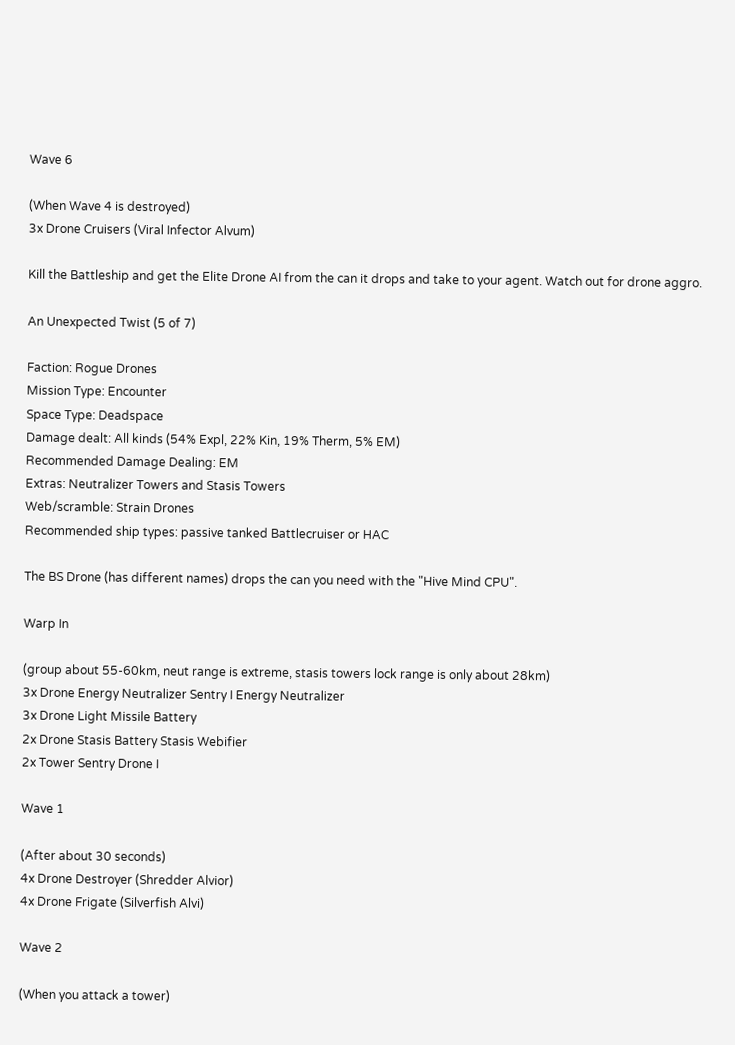Wave 6

(When Wave 4 is destroyed)
3x Drone Cruisers (Viral Infector Alvum)

Kill the Battleship and get the Elite Drone AI from the can it drops and take to your agent. Watch out for drone aggro.

An Unexpected Twist (5 of 7)

Faction: Rogue Drones
Mission Type: Encounter
Space Type: Deadspace
Damage dealt: All kinds (54% Expl, 22% Kin, 19% Therm, 5% EM)
Recommended Damage Dealing: EM
Extras: Neutralizer Towers and Stasis Towers
Web/scramble: Strain Drones
Recommended ship types: passive tanked Battlecruiser or HAC

The BS Drone (has different names) drops the can you need with the "Hive Mind CPU".

Warp In

(group about 55-60km, neut range is extreme, stasis towers lock range is only about 28km)
3x Drone Energy Neutralizer Sentry I Energy Neutralizer
3x Drone Light Missile Battery
2x Drone Stasis Battery Stasis Webifier
2x Tower Sentry Drone I

Wave 1

(After about 30 seconds)
4x Drone Destroyer (Shredder Alvior)
4x Drone Frigate (Silverfish Alvi)

Wave 2

(When you attack a tower)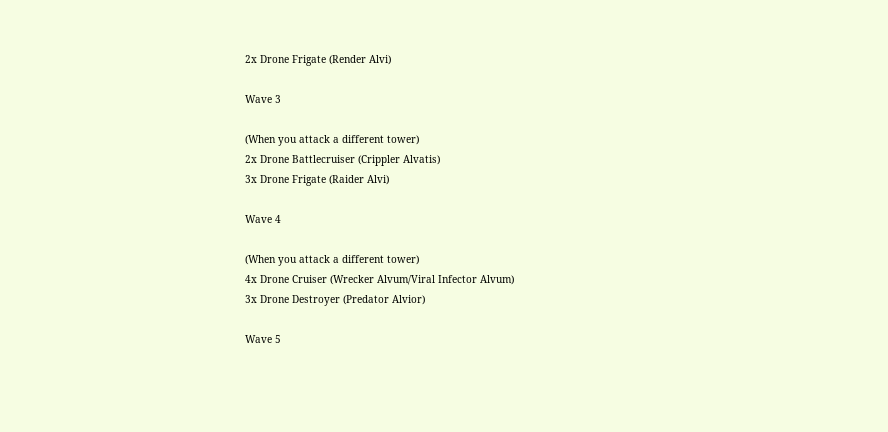2x Drone Frigate (Render Alvi)

Wave 3

(When you attack a different tower)
2x Drone Battlecruiser (Crippler Alvatis)
3x Drone Frigate (Raider Alvi)

Wave 4

(When you attack a different tower)
4x Drone Cruiser (Wrecker Alvum/Viral Infector Alvum)
3x Drone Destroyer (Predator Alvior)

Wave 5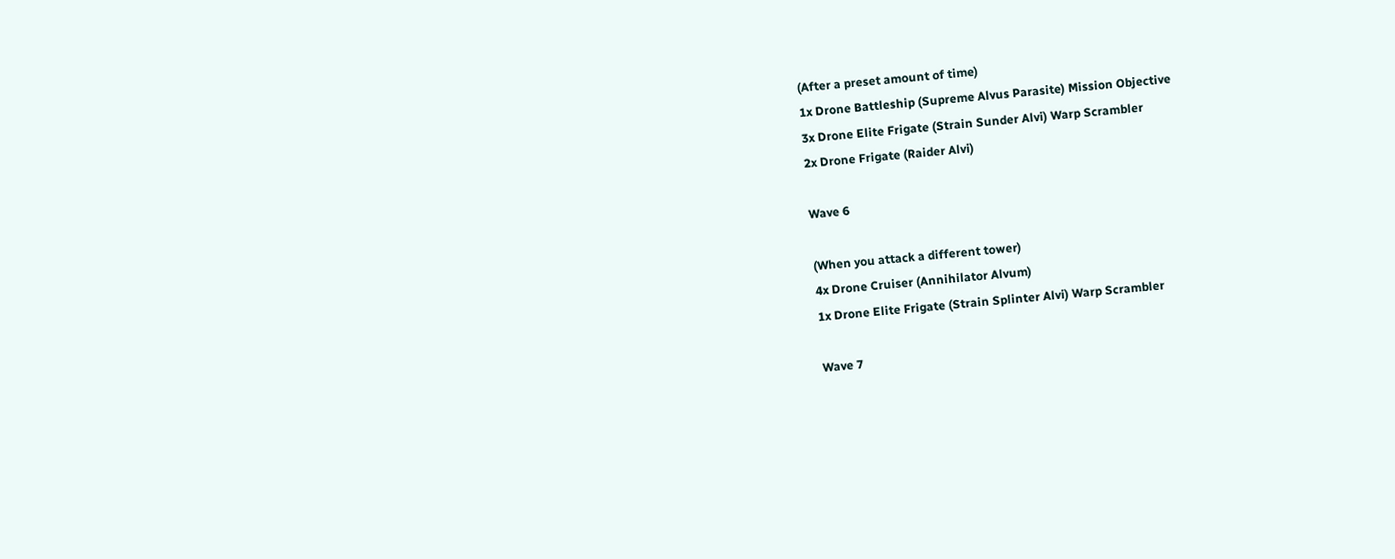(After a preset amount of time)
1x Drone Battleship (Supreme Alvus Parasite) Mission Objective
3x Drone Elite Frigate (Strain Sunder Alvi) Warp Scrambler
2x Drone Frigate (Raider Alvi)

Wave 6

(When you attack a different tower)
4x Drone Cruiser (Annihilator Alvum)
1x Drone Elite Frigate (Strain Splinter Alvi) Warp Scrambler

Wave 7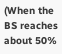(When the BS reaches about 50%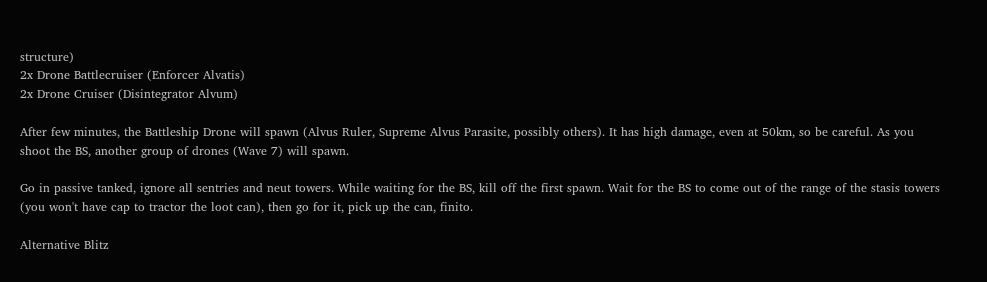structure)
2x Drone Battlecruiser (Enforcer Alvatis)
2x Drone Cruiser (Disintegrator Alvum)

After few minutes, the Battleship Drone will spawn (Alvus Ruler, Supreme Alvus Parasite, possibly others). It has high damage, even at 50km, so be careful. As you shoot the BS, another group of drones (Wave 7) will spawn.

Go in passive tanked, ignore all sentries and neut towers. While waiting for the BS, kill off the first spawn. Wait for the BS to come out of the range of the stasis towers (you won't have cap to tractor the loot can), then go for it, pick up the can, finito.

Alternative Blitz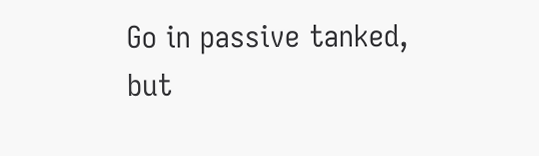Go in passive tanked, but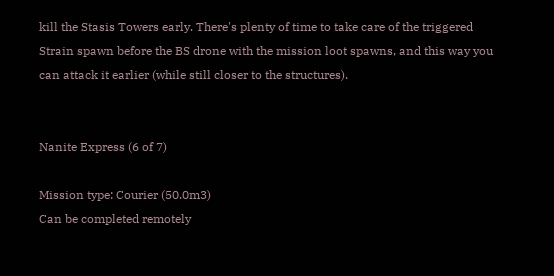kill the Stasis Towers early. There's plenty of time to take care of the triggered Strain spawn before the BS drone with the mission loot spawns, and this way you can attack it earlier (while still closer to the structures).


Nanite Express (6 of 7)

Mission type: Courier (50.0m3)
Can be completed remotely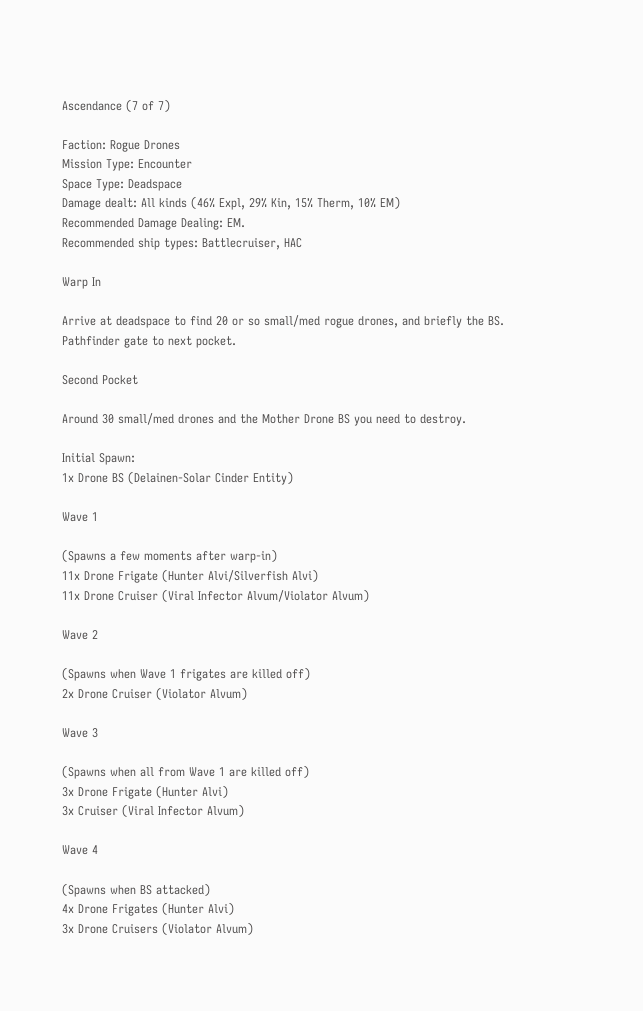Ascendance (7 of 7)

Faction: Rogue Drones
Mission Type: Encounter
Space Type: Deadspace
Damage dealt: All kinds (46% Expl, 29% Kin, 15% Therm, 10% EM)
Recommended Damage Dealing: EM.
Recommended ship types: Battlecruiser, HAC

Warp In

Arrive at deadspace to find 20 or so small/med rogue drones, and briefly the BS.
Pathfinder gate to next pocket.

Second Pocket

Around 30 small/med drones and the Mother Drone BS you need to destroy.

Initial Spawn:
1x Drone BS (Delainen-Solar Cinder Entity)

Wave 1

(Spawns a few moments after warp-in)
11x Drone Frigate (Hunter Alvi/Silverfish Alvi)
11x Drone Cruiser (Viral Infector Alvum/Violator Alvum)

Wave 2

(Spawns when Wave 1 frigates are killed off)
2x Drone Cruiser (Violator Alvum)

Wave 3

(Spawns when all from Wave 1 are killed off)
3x Drone Frigate (Hunter Alvi)
3x Cruiser (Viral Infector Alvum)

Wave 4

(Spawns when BS attacked)
4x Drone Frigates (Hunter Alvi)
3x Drone Cruisers (Violator Alvum)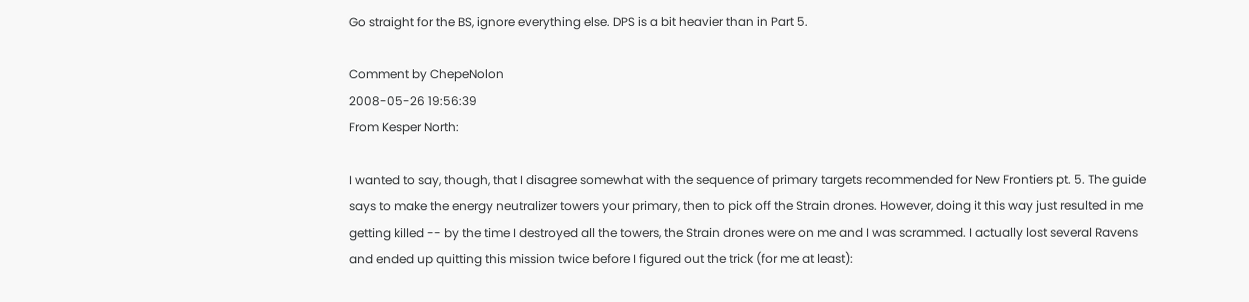Go straight for the BS, ignore everything else. DPS is a bit heavier than in Part 5.

Comment by ChepeNolon
2008-05-26 19:56:39
From Kesper North:

I wanted to say, though, that I disagree somewhat with the sequence of primary targets recommended for New Frontiers pt. 5. The guide says to make the energy neutralizer towers your primary, then to pick off the Strain drones. However, doing it this way just resulted in me getting killed -- by the time I destroyed all the towers, the Strain drones were on me and I was scrammed. I actually lost several Ravens and ended up quitting this mission twice before I figured out the trick (for me at least):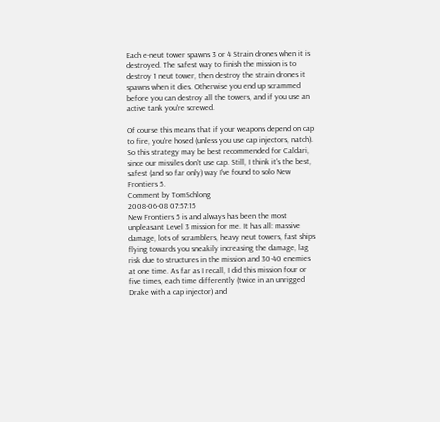Each e-neut tower spawns 3 or 4 Strain drones when it is destroyed. The safest way to finish the mission is to destroy 1 neut tower, then destroy the strain drones it spawns when it dies. Otherwise you end up scrammed before you can destroy all the towers, and if you use an active tank you're screwed.

Of course this means that if your weapons depend on cap to fire, you're hosed (unless you use cap injectors, natch). So this strategy may be best recommended for Caldari, since our missiles don't use cap. Still, I think it's the best, safest (and so far only) way I've found to solo New Frontiers 5.
Comment by TomSchlong
2008-06-08 07:57:15
New Frontiers 5 is and always has been the most unpleasant Level 3 mission for me. It has all: massive damage, lots of scramblers, heavy neut towers, fast ships flying towards you sneakily increasing the damage, lag risk due to structures in the mission and 30-40 enemies at one time. As far as I recall, I did this mission four or five times, each time differently (twice in an unrigged Drake with a cap injector) and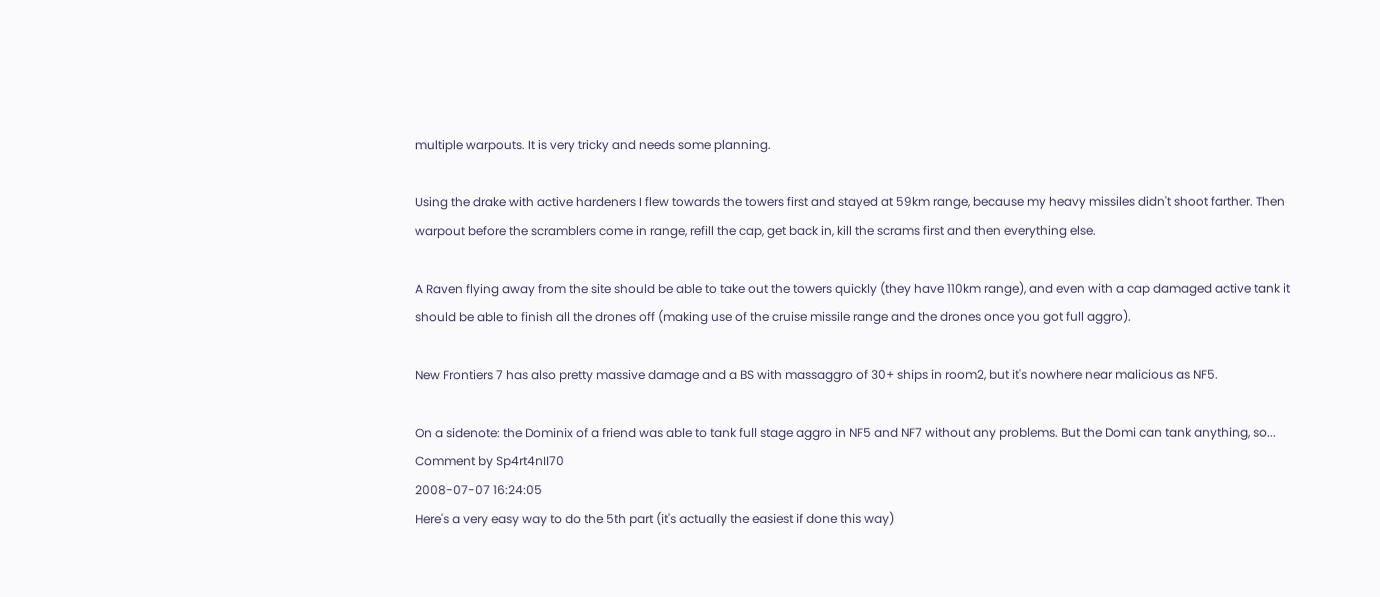multiple warpouts. It is very tricky and needs some planning.

Using the drake with active hardeners I flew towards the towers first and stayed at 59km range, because my heavy missiles didn't shoot farther. Then warpout before the scramblers come in range, refill the cap, get back in, kill the scrams first and then everything else.

A Raven flying away from the site should be able to take out the towers quickly (they have 110km range), and even with a cap damaged active tank it should be able to finish all the drones off (making use of the cruise missile range and the drones once you got full aggro).

New Frontiers 7 has also pretty massive damage and a BS with massaggro of 30+ ships in room2, but it's nowhere near malicious as NF5.

On a sidenote: the Dominix of a friend was able to tank full stage aggro in NF5 and NF7 without any problems. But the Domi can tank anything, so...
Comment by Sp4rt4nII70
2008-07-07 16:24:05
Here's a very easy way to do the 5th part (it's actually the easiest if done this way)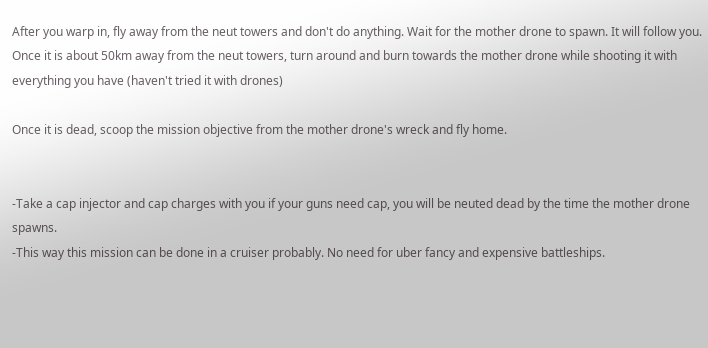After you warp in, fly away from the neut towers and don't do anything. Wait for the mother drone to spawn. It will follow you.
Once it is about 50km away from the neut towers, turn around and burn towards the mother drone while shooting it with everything you have (haven't tried it with drones)

Once it is dead, scoop the mission objective from the mother drone's wreck and fly home.


-Take a cap injector and cap charges with you if your guns need cap, you will be neuted dead by the time the mother drone spawns.
-This way this mission can be done in a cruiser probably. No need for uber fancy and expensive battleships.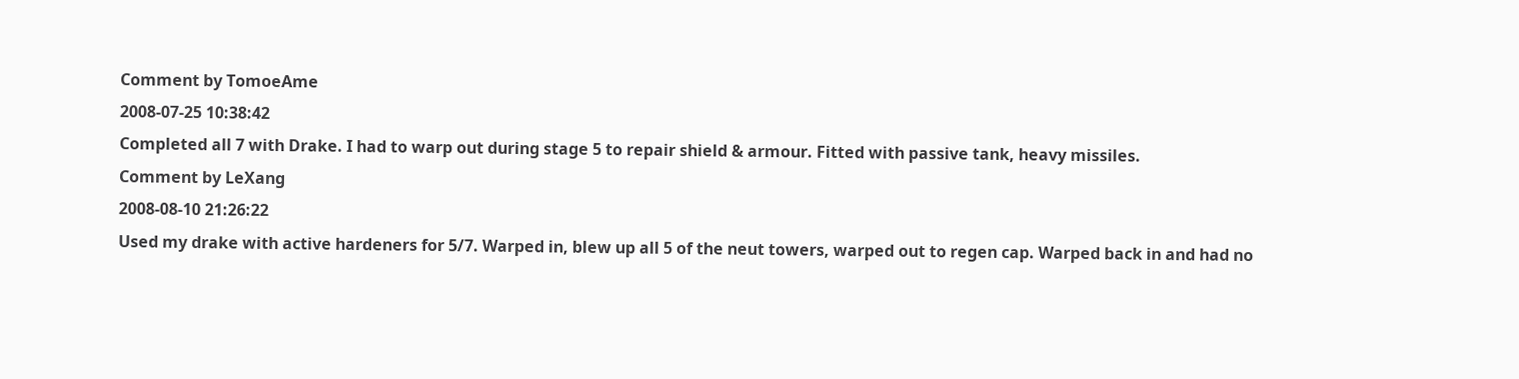Comment by TomoeAme
2008-07-25 10:38:42
Completed all 7 with Drake. I had to warp out during stage 5 to repair shield & armour. Fitted with passive tank, heavy missiles.
Comment by LeXang
2008-08-10 21:26:22
Used my drake with active hardeners for 5/7. Warped in, blew up all 5 of the neut towers, warped out to regen cap. Warped back in and had no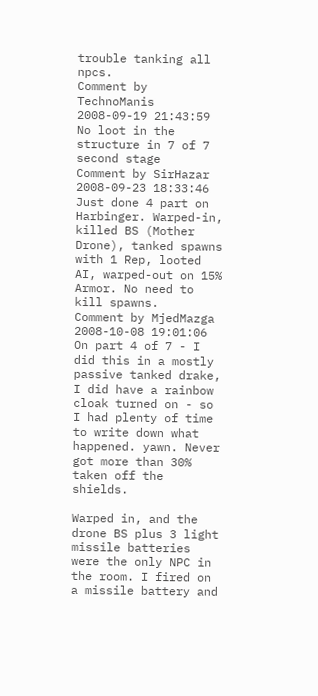trouble tanking all npcs.
Comment by TechnoManis
2008-09-19 21:43:59
No loot in the structure in 7 of 7 second stage
Comment by SirHazar
2008-09-23 18:33:46
Just done 4 part on Harbinger. Warped-in, killed BS (Mother Drone), tanked spawns with 1 Rep, looted AI, warped-out on 15% Armor. No need to kill spawns.
Comment by MjedMazga
2008-10-08 19:01:06
On part 4 of 7 - I did this in a mostly passive tanked drake, I did have a rainbow cloak turned on - so I had plenty of time to write down what happened. yawn. Never got more than 30% taken off the shields.

Warped in, and the drone BS plus 3 light missile batteries were the only NPC in the room. I fired on a missile battery and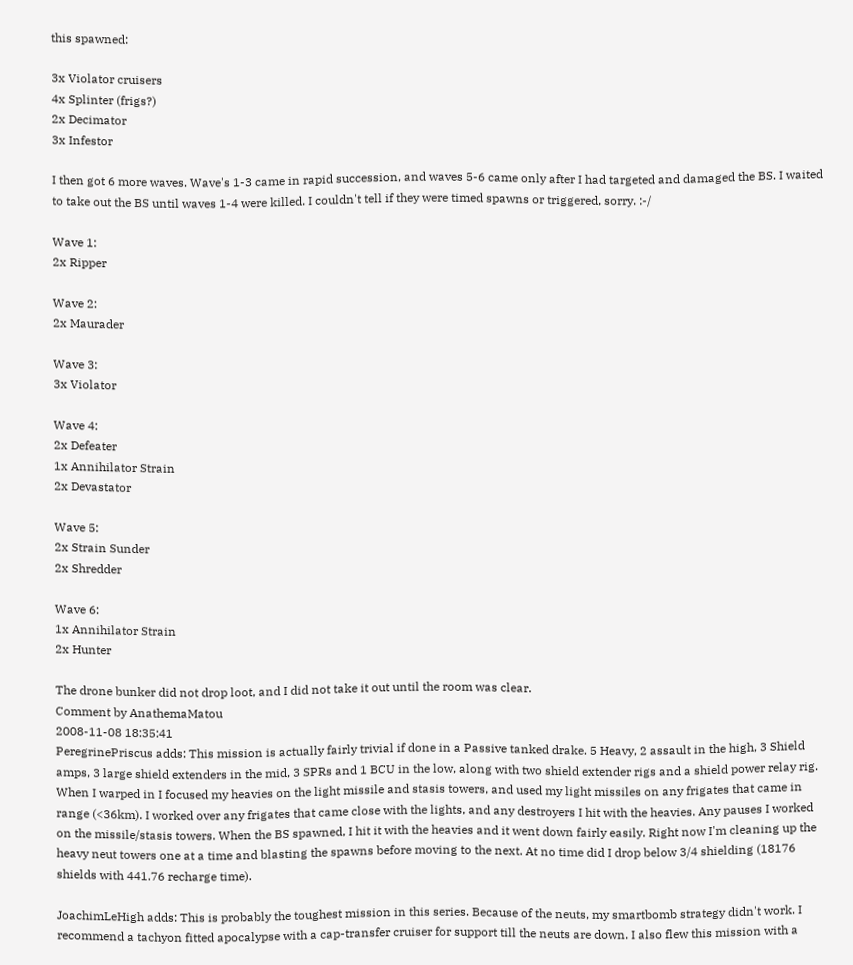this spawned:

3x Violator cruisers
4x Splinter (frigs?)
2x Decimator
3x Infestor

I then got 6 more waves. Wave's 1-3 came in rapid succession, and waves 5-6 came only after I had targeted and damaged the BS. I waited to take out the BS until waves 1-4 were killed. I couldn't tell if they were timed spawns or triggered, sorry. :-/

Wave 1:
2x Ripper

Wave 2:
2x Maurader

Wave 3:
3x Violator

Wave 4:
2x Defeater
1x Annihilator Strain
2x Devastator

Wave 5:
2x Strain Sunder
2x Shredder

Wave 6:
1x Annihilator Strain
2x Hunter

The drone bunker did not drop loot, and I did not take it out until the room was clear.
Comment by AnathemaMatou
2008-11-08 18:35:41
PeregrinePriscus adds: This mission is actually fairly trivial if done in a Passive tanked drake. 5 Heavy, 2 assault in the high, 3 Shield amps, 3 large shield extenders in the mid, 3 SPRs and 1 BCU in the low, along with two shield extender rigs and a shield power relay rig. When I warped in I focused my heavies on the light missile and stasis towers, and used my light missiles on any frigates that came in range (<36km). I worked over any frigates that came close with the lights, and any destroyers I hit with the heavies. Any pauses I worked on the missile/stasis towers. When the BS spawned, I hit it with the heavies and it went down fairly easily. Right now I'm cleaning up the heavy neut towers one at a time and blasting the spawns before moving to the next. At no time did I drop below 3/4 shielding (18176 shields with 441.76 recharge time).

JoachimLeHigh adds: This is probably the toughest mission in this series. Because of the neuts, my smartbomb strategy didn't work. I recommend a tachyon fitted apocalypse with a cap-transfer cruiser for support till the neuts are down. I also flew this mission with a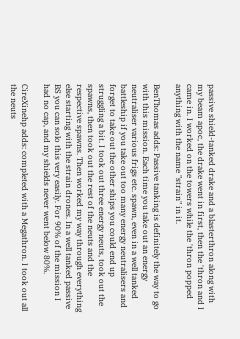passive shield-tanked drake and a blasterthron along with my beam apoc, the drake went in first, then the 'thron and I came in. I worked on the towers while the 'thron popped anything with the name "strain" in it.

BenThomas adds: Passive tanking is definitely the way to go with this mission. Each time you take out an energy neutraliser various frigs etc. spawn, even in a well tanked battleship if you take out too many energy neutralisers and forget to take out the other ships you could end up struggling a bit. I took out three energy neuts, took out the spawns, then took out the rest of the neuts and the respective spawns. Then worked my way through everything else starting with the strain drones. In a well tanked passive BS you can solo this very easily. For 90% of the mission I had no cap, and my shields never went below 80%.

CireXinehp adds: completed with a Megathron. I took out all the neuts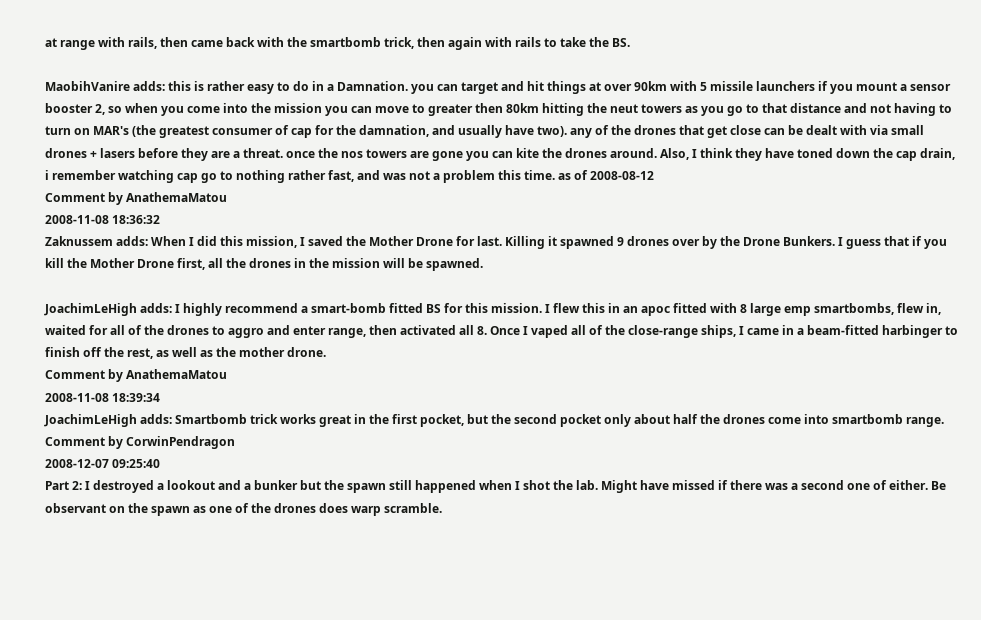at range with rails, then came back with the smartbomb trick, then again with rails to take the BS.

MaobihVanire adds: this is rather easy to do in a Damnation. you can target and hit things at over 90km with 5 missile launchers if you mount a sensor booster 2, so when you come into the mission you can move to greater then 80km hitting the neut towers as you go to that distance and not having to turn on MAR's (the greatest consumer of cap for the damnation, and usually have two). any of the drones that get close can be dealt with via small drones + lasers before they are a threat. once the nos towers are gone you can kite the drones around. Also, I think they have toned down the cap drain, i remember watching cap go to nothing rather fast, and was not a problem this time. as of 2008-08-12
Comment by AnathemaMatou
2008-11-08 18:36:32
Zaknussem adds: When I did this mission, I saved the Mother Drone for last. Killing it spawned 9 drones over by the Drone Bunkers. I guess that if you kill the Mother Drone first, all the drones in the mission will be spawned.

JoachimLeHigh adds: I highly recommend a smart-bomb fitted BS for this mission. I flew this in an apoc fitted with 8 large emp smartbombs, flew in, waited for all of the drones to aggro and enter range, then activated all 8. Once I vaped all of the close-range ships, I came in a beam-fitted harbinger to finish off the rest, as well as the mother drone.
Comment by AnathemaMatou
2008-11-08 18:39:34
JoachimLeHigh adds: Smartbomb trick works great in the first pocket, but the second pocket only about half the drones come into smartbomb range.
Comment by CorwinPendragon
2008-12-07 09:25:40
Part 2: I destroyed a lookout and a bunker but the spawn still happened when I shot the lab. Might have missed if there was a second one of either. Be observant on the spawn as one of the drones does warp scramble.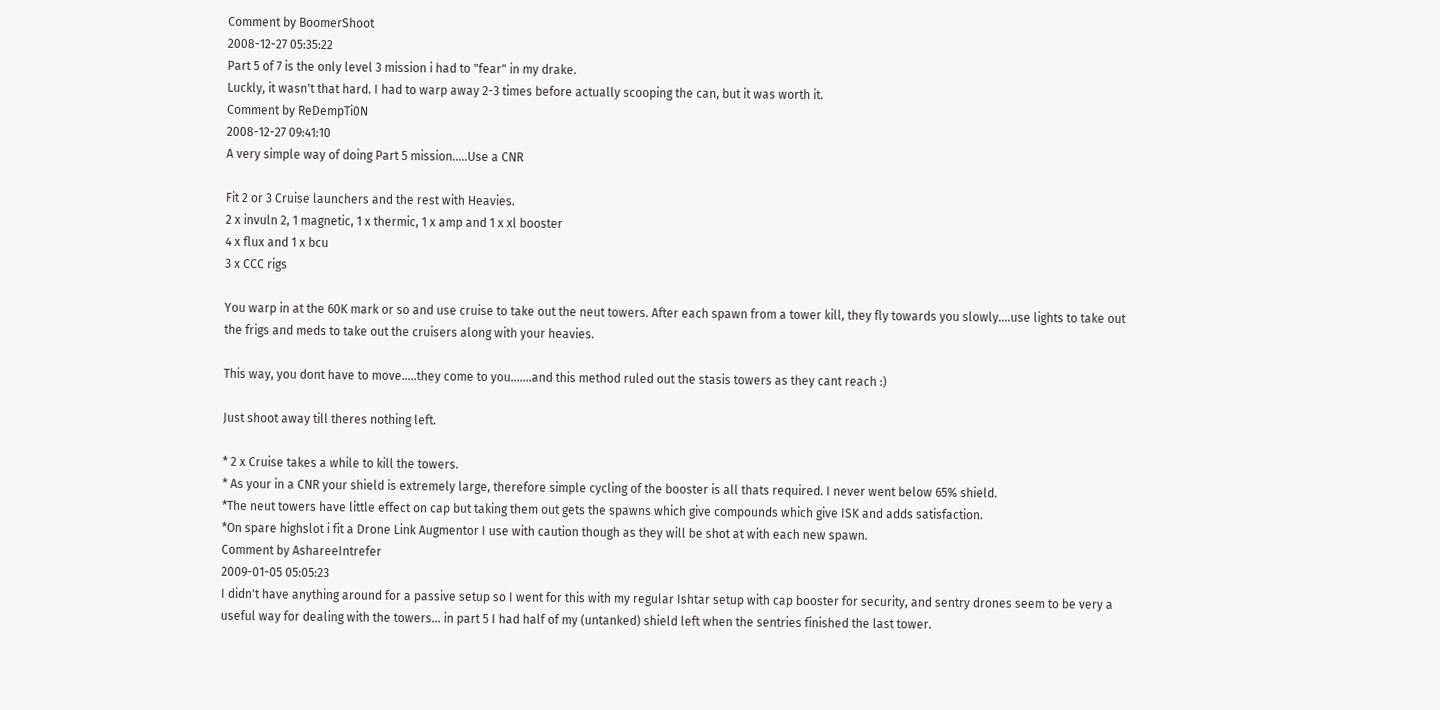Comment by BoomerShoot
2008-12-27 05:35:22
Part 5 of 7 is the only level 3 mission i had to "fear" in my drake.
Luckly, it wasn't that hard. I had to warp away 2-3 times before actually scooping the can, but it was worth it.
Comment by ReDempTi0N
2008-12-27 09:41:10
A very simple way of doing Part 5 mission.....Use a CNR

Fit 2 or 3 Cruise launchers and the rest with Heavies.
2 x invuln 2, 1 magnetic, 1 x thermic, 1 x amp and 1 x xl booster
4 x flux and 1 x bcu
3 x CCC rigs

You warp in at the 60K mark or so and use cruise to take out the neut towers. After each spawn from a tower kill, they fly towards you slowly....use lights to take out the frigs and meds to take out the cruisers along with your heavies.

This way, you dont have to move.....they come to you.......and this method ruled out the stasis towers as they cant reach :)

Just shoot away till theres nothing left.

* 2 x Cruise takes a while to kill the towers.
* As your in a CNR your shield is extremely large, therefore simple cycling of the booster is all thats required. I never went below 65% shield.
*The neut towers have little effect on cap but taking them out gets the spawns which give compounds which give ISK and adds satisfaction.
*On spare highslot i fit a Drone Link Augmentor I use with caution though as they will be shot at with each new spawn.
Comment by AshareeIntrefer
2009-01-05 05:05:23
I didn't have anything around for a passive setup so I went for this with my regular Ishtar setup with cap booster for security, and sentry drones seem to be very a useful way for dealing with the towers... in part 5 I had half of my (untanked) shield left when the sentries finished the last tower.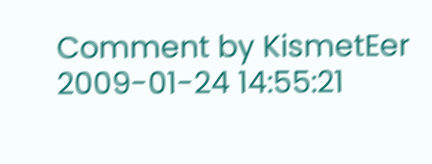Comment by KismetEer
2009-01-24 14:55:21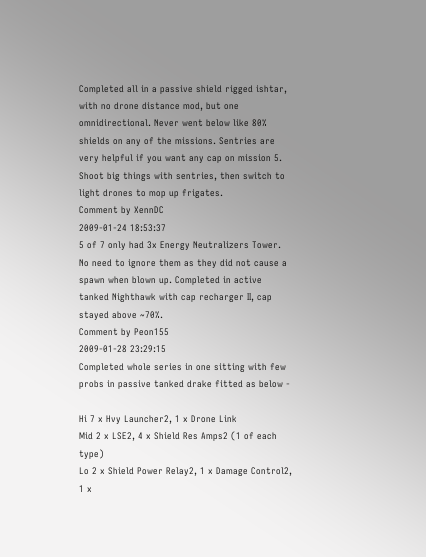Completed all in a passive shield rigged ishtar, with no drone distance mod, but one omnidirectional. Never went below like 80% shields on any of the missions. Sentries are very helpful if you want any cap on mission 5. Shoot big things with sentries, then switch to light drones to mop up frigates.
Comment by XennDC
2009-01-24 18:53:37
5 of 7 only had 3x Energy Neutralizers Tower. No need to ignore them as they did not cause a spawn when blown up. Completed in active tanked Nighthawk with cap recharger II, cap stayed above ~70%.
Comment by Peon155
2009-01-28 23:29:15
Completed whole series in one sitting with few probs in passive tanked drake fitted as below -

Hi 7 x Hvy Launcher2, 1 x Drone Link
Mid 2 x LSE2, 4 x Shield Res Amps2 (1 of each type)
Lo 2 x Shield Power Relay2, 1 x Damage Control2, 1 x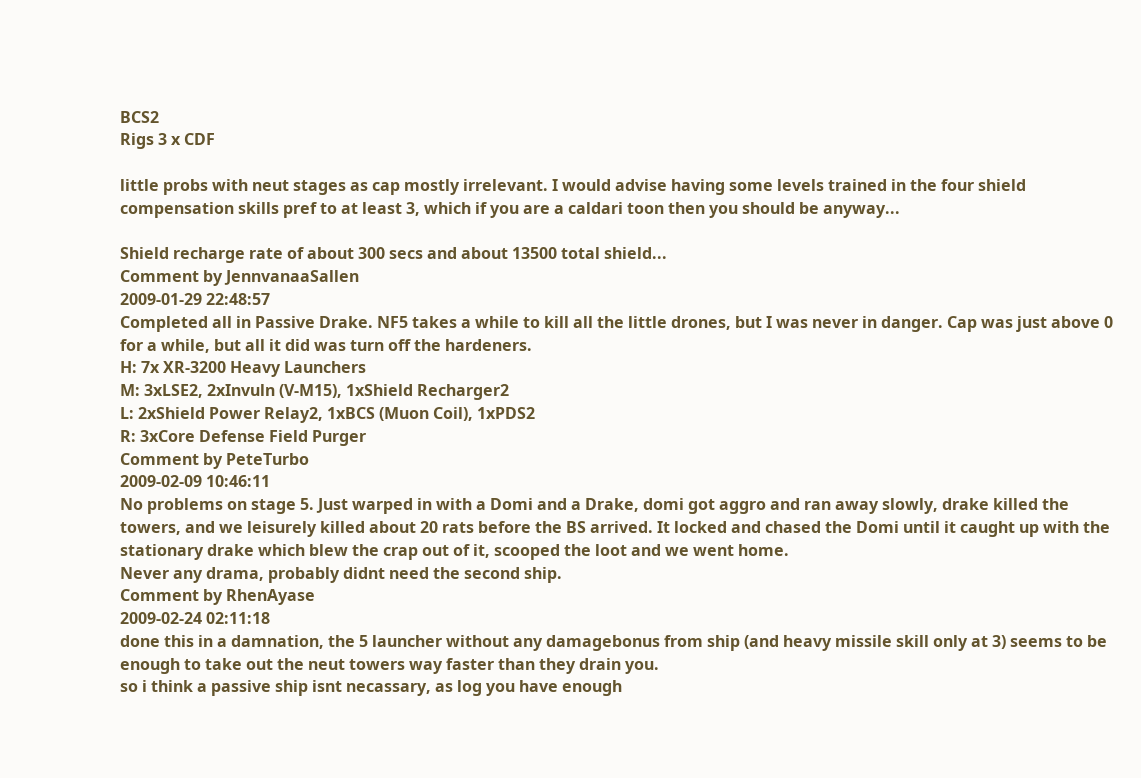BCS2
Rigs 3 x CDF

little probs with neut stages as cap mostly irrelevant. I would advise having some levels trained in the four shield compensation skills pref to at least 3, which if you are a caldari toon then you should be anyway...

Shield recharge rate of about 300 secs and about 13500 total shield...
Comment by JennvanaaSallen
2009-01-29 22:48:57
Completed all in Passive Drake. NF5 takes a while to kill all the little drones, but I was never in danger. Cap was just above 0 for a while, but all it did was turn off the hardeners.
H: 7x XR-3200 Heavy Launchers
M: 3xLSE2, 2xInvuln (V-M15), 1xShield Recharger2
L: 2xShield Power Relay2, 1xBCS (Muon Coil), 1xPDS2
R: 3xCore Defense Field Purger
Comment by PeteTurbo
2009-02-09 10:46:11
No problems on stage 5. Just warped in with a Domi and a Drake, domi got aggro and ran away slowly, drake killed the towers, and we leisurely killed about 20 rats before the BS arrived. It locked and chased the Domi until it caught up with the stationary drake which blew the crap out of it, scooped the loot and we went home.
Never any drama, probably didnt need the second ship.
Comment by RhenAyase
2009-02-24 02:11:18
done this in a damnation, the 5 launcher without any damagebonus from ship (and heavy missile skill only at 3) seems to be enough to take out the neut towers way faster than they drain you.
so i think a passive ship isnt necassary, as log you have enough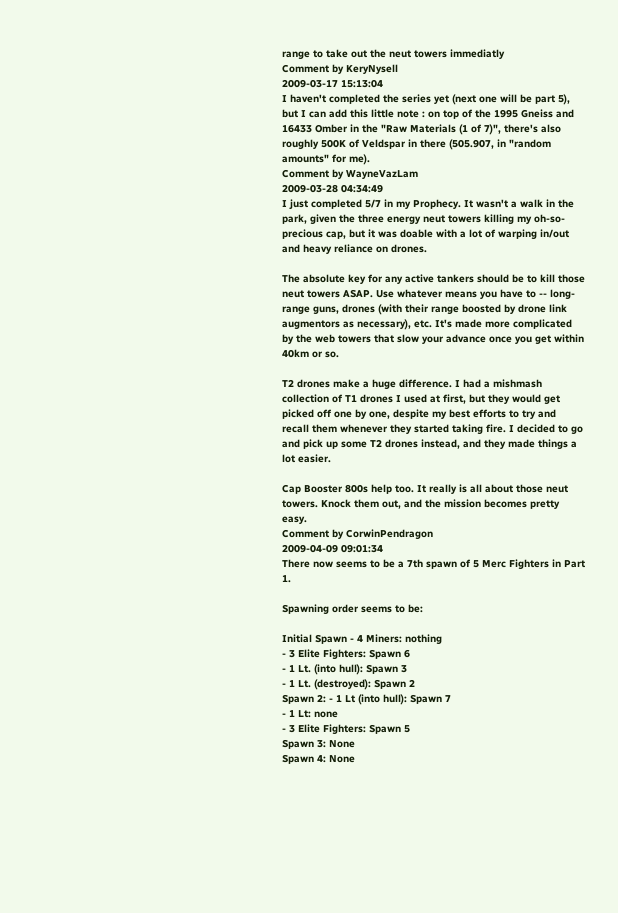range to take out the neut towers immediatly
Comment by KeryNysell
2009-03-17 15:13:04
I haven't completed the series yet (next one will be part 5), but I can add this little note : on top of the 1995 Gneiss and 16433 Omber in the "Raw Materials (1 of 7)", there's also roughly 500K of Veldspar in there (505.907, in "random amounts" for me).
Comment by WayneVazLam
2009-03-28 04:34:49
I just completed 5/7 in my Prophecy. It wasn't a walk in the park, given the three energy neut towers killing my oh-so-precious cap, but it was doable with a lot of warping in/out and heavy reliance on drones.

The absolute key for any active tankers should be to kill those neut towers ASAP. Use whatever means you have to -- long-range guns, drones (with their range boosted by drone link augmentors as necessary), etc. It's made more complicated by the web towers that slow your advance once you get within 40km or so.

T2 drones make a huge difference. I had a mishmash collection of T1 drones I used at first, but they would get picked off one by one, despite my best efforts to try and recall them whenever they started taking fire. I decided to go and pick up some T2 drones instead, and they made things a lot easier.

Cap Booster 800s help too. It really is all about those neut towers. Knock them out, and the mission becomes pretty easy.
Comment by CorwinPendragon
2009-04-09 09:01:34
There now seems to be a 7th spawn of 5 Merc Fighters in Part 1.

Spawning order seems to be:

Initial Spawn - 4 Miners: nothing
- 3 Elite Fighters: Spawn 6
- 1 Lt. (into hull): Spawn 3
- 1 Lt. (destroyed): Spawn 2
Spawn 2: - 1 Lt (into hull): Spawn 7
- 1 Lt: none
- 3 Elite Fighters: Spawn 5
Spawn 3: None
Spawn 4: None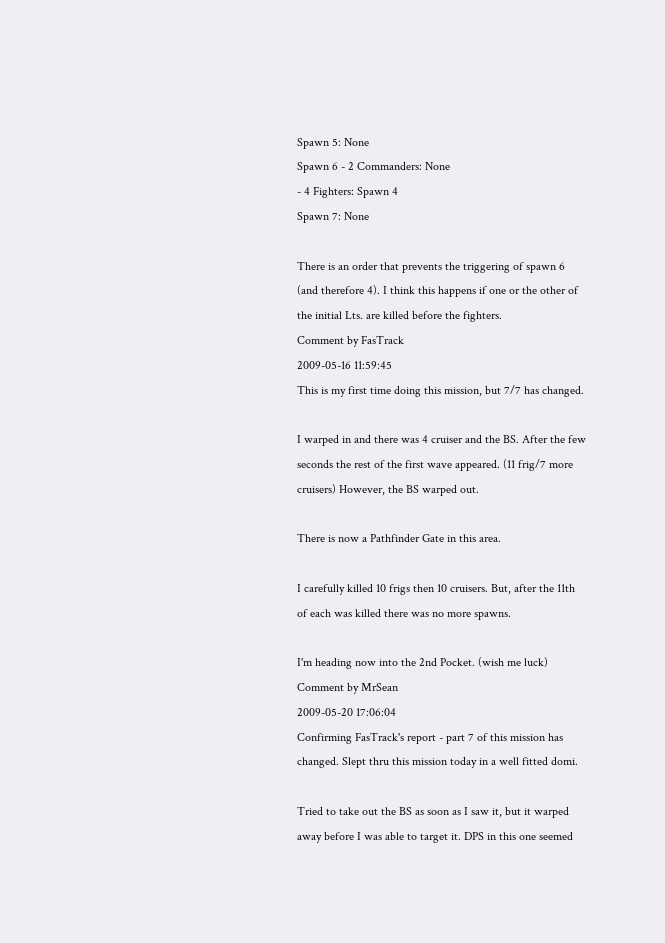Spawn 5: None
Spawn 6 - 2 Commanders: None
- 4 Fighters: Spawn 4
Spawn 7: None

There is an order that prevents the triggering of spawn 6 (and therefore 4). I think this happens if one or the other of the initial Lts. are killed before the fighters.
Comment by FasTrack
2009-05-16 11:59:45
This is my first time doing this mission, but 7/7 has changed.

I warped in and there was 4 cruiser and the BS. After the few seconds the rest of the first wave appeared. (11 frig/7 more cruisers) However, the BS warped out.

There is now a Pathfinder Gate in this area.

I carefully killed 10 frigs then 10 cruisers. But, after the 11th of each was killed there was no more spawns.

I'm heading now into the 2nd Pocket. (wish me luck)
Comment by MrSean
2009-05-20 17:06:04
Confirming FasTrack's report - part 7 of this mission has changed. Slept thru this mission today in a well fitted domi.

Tried to take out the BS as soon as I saw it, but it warped away before I was able to target it. DPS in this one seemed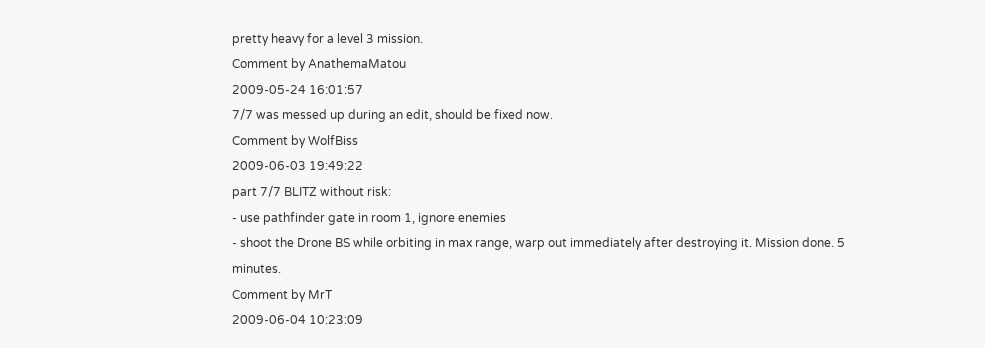pretty heavy for a level 3 mission.
Comment by AnathemaMatou
2009-05-24 16:01:57
7/7 was messed up during an edit, should be fixed now.
Comment by WolfBiss
2009-06-03 19:49:22
part 7/7 BLITZ without risk:
- use pathfinder gate in room 1, ignore enemies
- shoot the Drone BS while orbiting in max range, warp out immediately after destroying it. Mission done. 5 minutes.
Comment by MrT
2009-06-04 10:23:09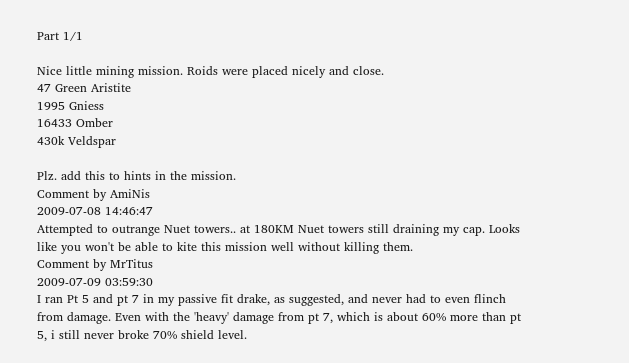Part 1/1

Nice little mining mission. Roids were placed nicely and close.
47 Green Aristite
1995 Gniess
16433 Omber
430k Veldspar

Plz. add this to hints in the mission.
Comment by AmiNis
2009-07-08 14:46:47
Attempted to outrange Nuet towers.. at 180KM Nuet towers still draining my cap. Looks like you won't be able to kite this mission well without killing them.
Comment by MrTitus
2009-07-09 03:59:30
I ran Pt 5 and pt 7 in my passive fit drake, as suggested, and never had to even flinch from damage. Even with the 'heavy' damage from pt 7, which is about 60% more than pt 5, i still never broke 70% shield level.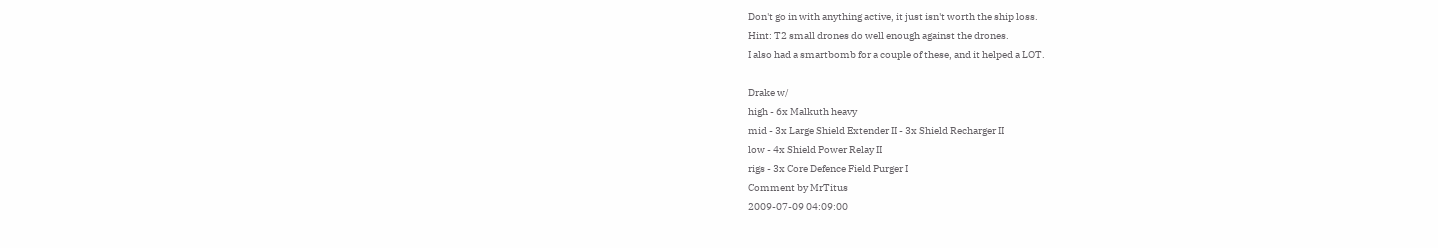Don't go in with anything active, it just isn't worth the ship loss.
Hint: T2 small drones do well enough against the drones.
I also had a smartbomb for a couple of these, and it helped a LOT.

Drake w/
high - 6x Malkuth heavy
mid - 3x Large Shield Extender II - 3x Shield Recharger II
low - 4x Shield Power Relay II
rigs - 3x Core Defence Field Purger I
Comment by MrTitus
2009-07-09 04:09:00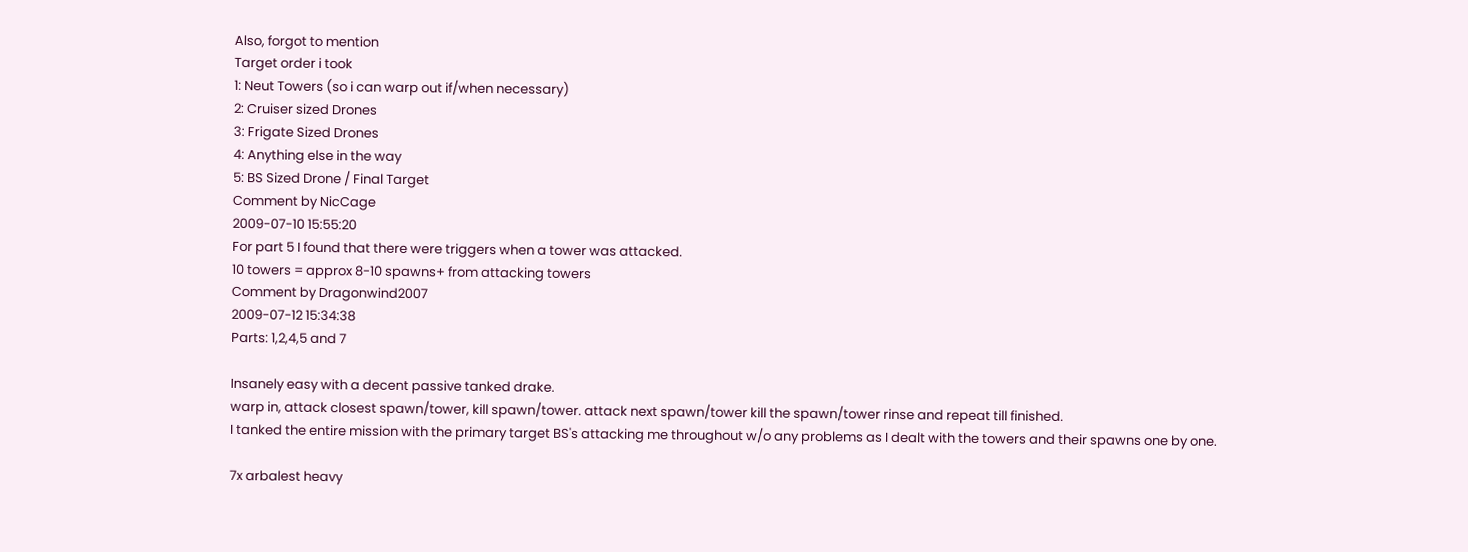Also, forgot to mention
Target order i took
1: Neut Towers (so i can warp out if/when necessary)
2: Cruiser sized Drones
3: Frigate Sized Drones
4: Anything else in the way
5: BS Sized Drone / Final Target
Comment by NicCage
2009-07-10 15:55:20
For part 5 I found that there were triggers when a tower was attacked.
10 towers = approx 8-10 spawns+ from attacking towers
Comment by Dragonwind2007
2009-07-12 15:34:38
Parts: 1,2,4,5 and 7

Insanely easy with a decent passive tanked drake.
warp in, attack closest spawn/tower, kill spawn/tower. attack next spawn/tower kill the spawn/tower rinse and repeat till finished.
I tanked the entire mission with the primary target BS's attacking me throughout w/o any problems as I dealt with the towers and their spawns one by one.

7x arbalest heavy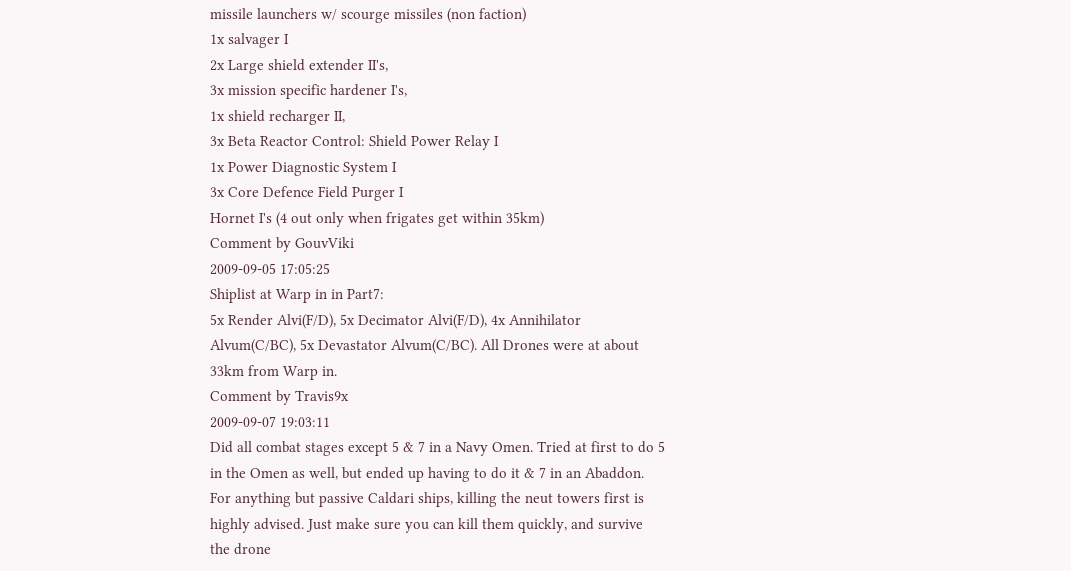missile launchers w/ scourge missiles (non faction)
1x salvager I
2x Large shield extender II's,
3x mission specific hardener I's,
1x shield recharger II,
3x Beta Reactor Control: Shield Power Relay I
1x Power Diagnostic System I
3x Core Defence Field Purger I
Hornet I's (4 out only when frigates get within 35km)
Comment by GouvViki
2009-09-05 17:05:25
Shiplist at Warp in in Part7:
5x Render Alvi(F/D), 5x Decimator Alvi(F/D), 4x Annihilator Alvum(C/BC), 5x Devastator Alvum(C/BC). All Drones were at about 33km from Warp in.
Comment by Travis9x
2009-09-07 19:03:11
Did all combat stages except 5 & 7 in a Navy Omen. Tried at first to do 5 in the Omen as well, but ended up having to do it & 7 in an Abaddon. For anything but passive Caldari ships, killing the neut towers first is highly advised. Just make sure you can kill them quickly, and survive the drone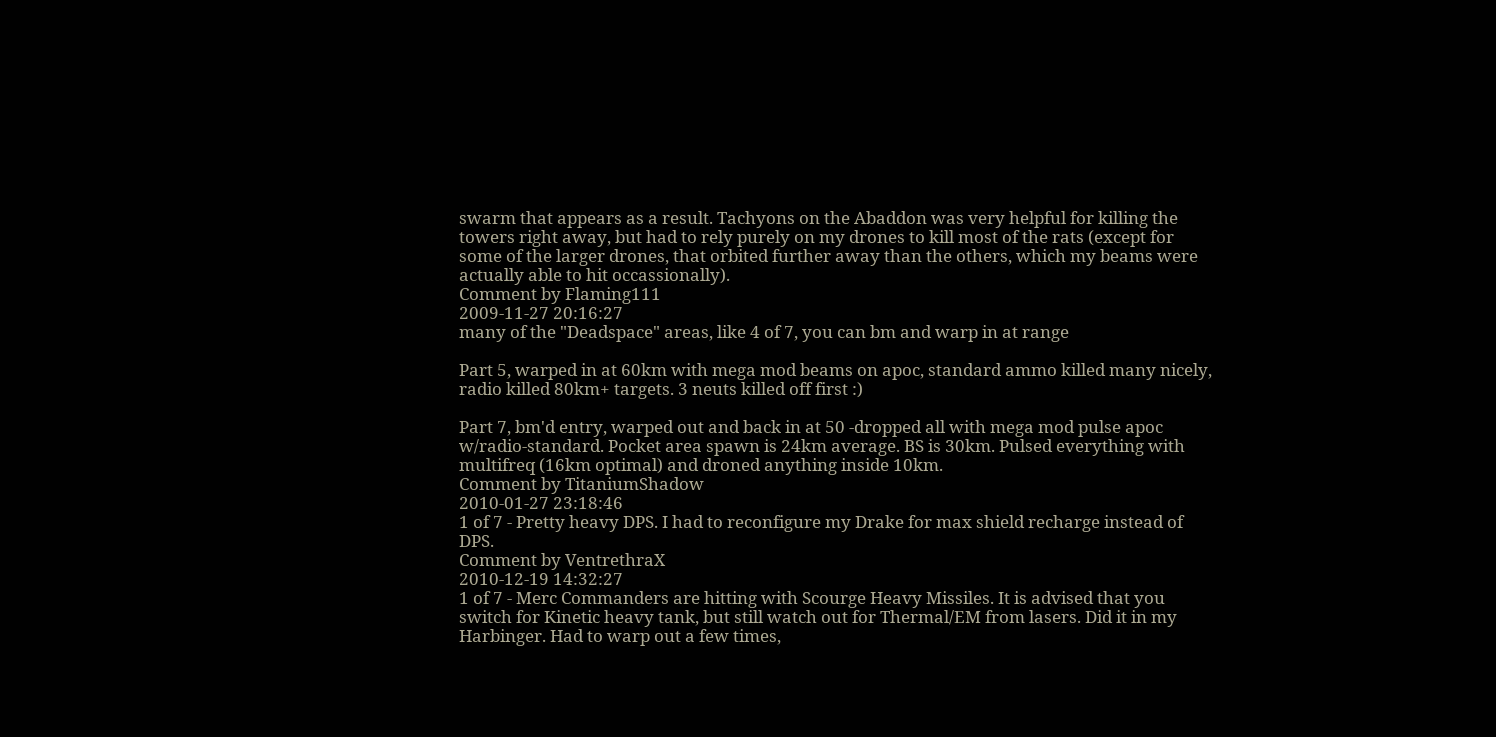swarm that appears as a result. Tachyons on the Abaddon was very helpful for killing the towers right away, but had to rely purely on my drones to kill most of the rats (except for some of the larger drones, that orbited further away than the others, which my beams were actually able to hit occassionally).
Comment by Flaming111
2009-11-27 20:16:27
many of the "Deadspace" areas, like 4 of 7, you can bm and warp in at range

Part 5, warped in at 60km with mega mod beams on apoc, standard ammo killed many nicely, radio killed 80km+ targets. 3 neuts killed off first :)

Part 7, bm'd entry, warped out and back in at 50 -dropped all with mega mod pulse apoc w/radio-standard. Pocket area spawn is 24km average. BS is 30km. Pulsed everything with multifreq (16km optimal) and droned anything inside 10km.
Comment by TitaniumShadow
2010-01-27 23:18:46
1 of 7 - Pretty heavy DPS. I had to reconfigure my Drake for max shield recharge instead of DPS.
Comment by VentrethraX
2010-12-19 14:32:27
1 of 7 - Merc Commanders are hitting with Scourge Heavy Missiles. It is advised that you switch for Kinetic heavy tank, but still watch out for Thermal/EM from lasers. Did it in my Harbinger. Had to warp out a few times,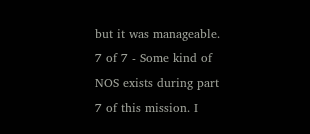but it was manageable.
7 of 7 - Some kind of NOS exists during part 7 of this mission. I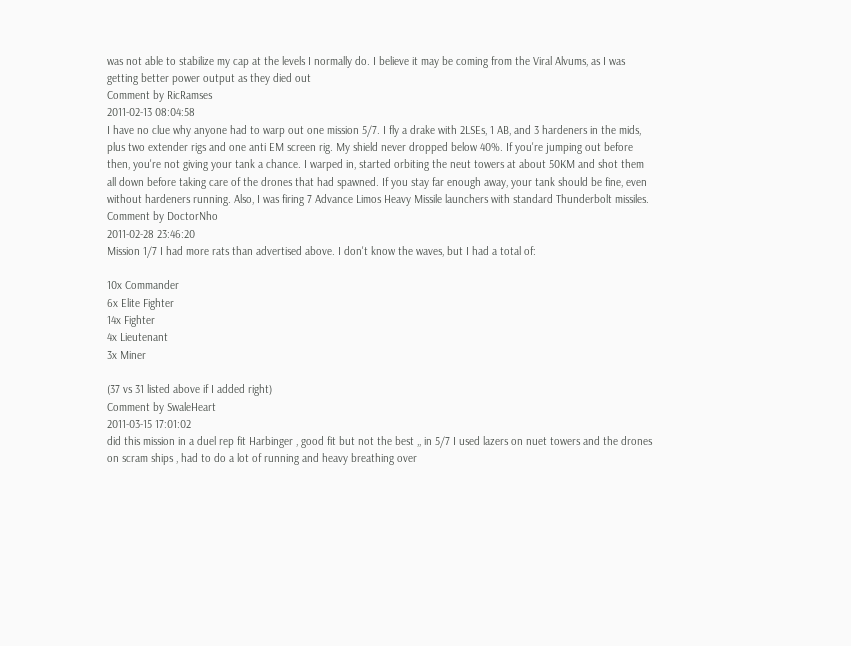was not able to stabilize my cap at the levels I normally do. I believe it may be coming from the Viral Alvums, as I was getting better power output as they died out
Comment by RicRamses
2011-02-13 08:04:58
I have no clue why anyone had to warp out one mission 5/7. I fly a drake with 2LSEs, 1 AB, and 3 hardeners in the mids, plus two extender rigs and one anti EM screen rig. My shield never dropped below 40%. If you're jumping out before then, you're not giving your tank a chance. I warped in, started orbiting the neut towers at about 50KM and shot them all down before taking care of the drones that had spawned. If you stay far enough away, your tank should be fine, even without hardeners running. Also, I was firing 7 Advance Limos Heavy Missile launchers with standard Thunderbolt missiles.
Comment by DoctorNho
2011-02-28 23:46:20
Mission 1/7 I had more rats than advertised above. I don't know the waves, but I had a total of:

10x Commander
6x Elite Fighter
14x Fighter
4x Lieutenant
3x Miner

(37 vs 31 listed above if I added right)
Comment by SwaleHeart
2011-03-15 17:01:02
did this mission in a duel rep fit Harbinger , good fit but not the best ,, in 5/7 I used lazers on nuet towers and the drones on scram ships , had to do a lot of running and heavy breathing over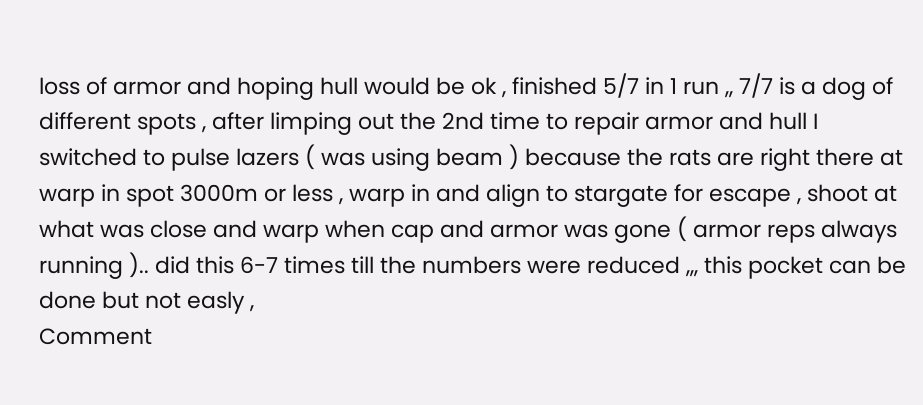loss of armor and hoping hull would be ok , finished 5/7 in 1 run ,, 7/7 is a dog of different spots , after limping out the 2nd time to repair armor and hull I switched to pulse lazers ( was using beam ) because the rats are right there at warp in spot 3000m or less , warp in and align to stargate for escape , shoot at what was close and warp when cap and armor was gone ( armor reps always running ).. did this 6-7 times till the numbers were reduced ,,, this pocket can be done but not easly ,
Comment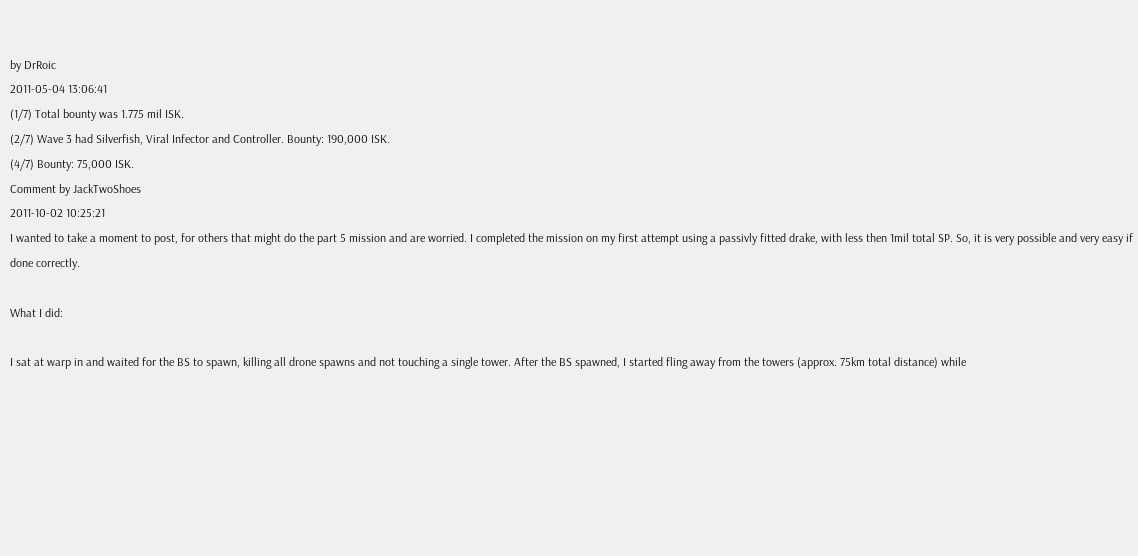by DrRoic
2011-05-04 13:06:41
(1/7) Total bounty was 1.775 mil ISK.
(2/7) Wave 3 had Silverfish, Viral Infector and Controller. Bounty: 190,000 ISK.
(4/7) Bounty: 75,000 ISK.
Comment by JackTwoShoes
2011-10-02 10:25:21
I wanted to take a moment to post, for others that might do the part 5 mission and are worried. I completed the mission on my first attempt using a passivly fitted drake, with less then 1mil total SP. So, it is very possible and very easy if done correctly.

What I did:

I sat at warp in and waited for the BS to spawn, killing all drone spawns and not touching a single tower. After the BS spawned, I started fling away from the towers (approx. 75km total distance) while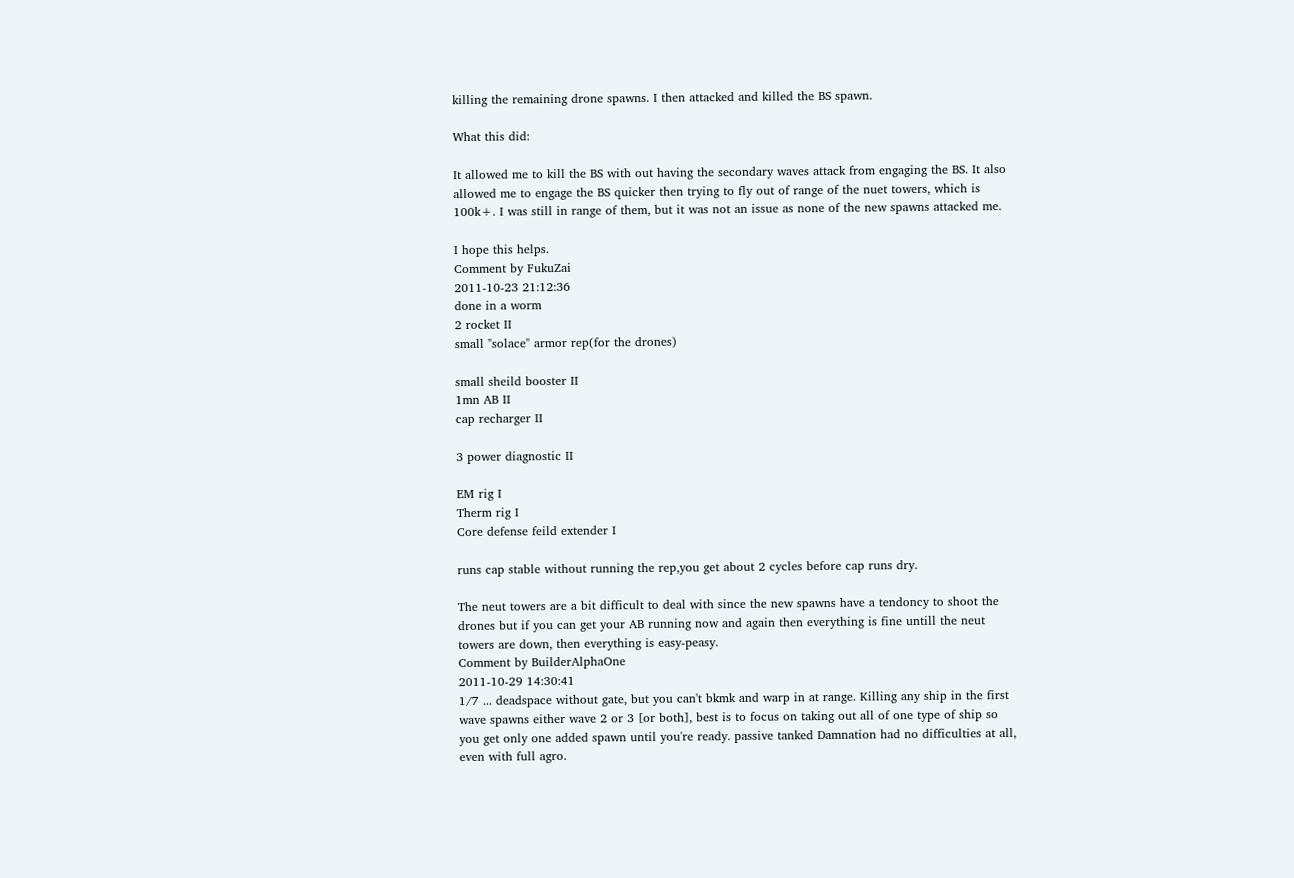killing the remaining drone spawns. I then attacked and killed the BS spawn.

What this did:

It allowed me to kill the BS with out having the secondary waves attack from engaging the BS. It also allowed me to engage the BS quicker then trying to fly out of range of the nuet towers, which is 100k+. I was still in range of them, but it was not an issue as none of the new spawns attacked me.

I hope this helps.
Comment by FukuZai
2011-10-23 21:12:36
done in a worm
2 rocket II
small "solace" armor rep(for the drones)

small sheild booster II
1mn AB II
cap recharger II

3 power diagnostic II

EM rig I
Therm rig I
Core defense feild extender I

runs cap stable without running the rep,you get about 2 cycles before cap runs dry.

The neut towers are a bit difficult to deal with since the new spawns have a tendoncy to shoot the drones but if you can get your AB running now and again then everything is fine untill the neut towers are down, then everything is easy-peasy.
Comment by BuilderAlphaOne
2011-10-29 14:30:41
1/7 ... deadspace without gate, but you can't bkmk and warp in at range. Killing any ship in the first wave spawns either wave 2 or 3 [or both], best is to focus on taking out all of one type of ship so you get only one added spawn until you're ready. passive tanked Damnation had no difficulties at all, even with full agro.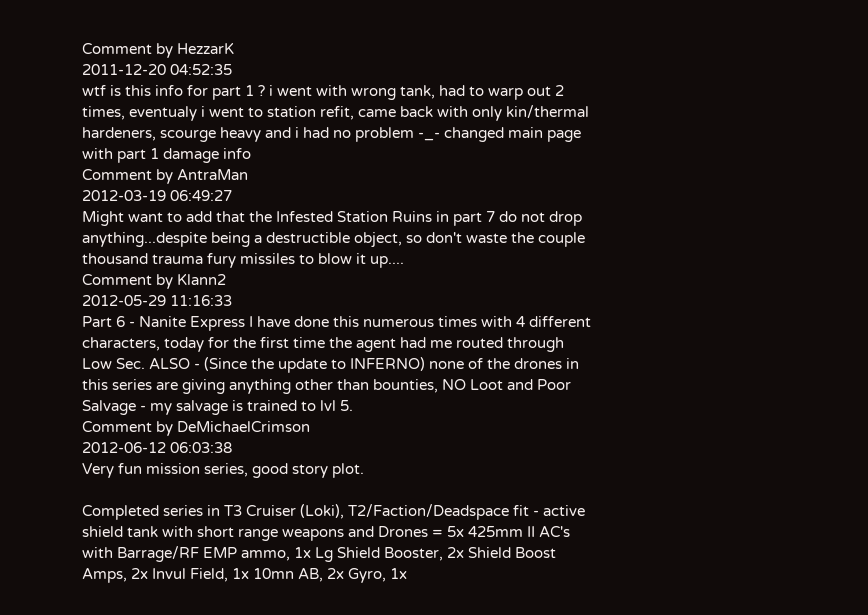Comment by HezzarK
2011-12-20 04:52:35
wtf is this info for part 1 ? i went with wrong tank, had to warp out 2 times, eventualy i went to station refit, came back with only kin/thermal hardeners, scourge heavy and i had no problem -_- changed main page with part 1 damage info
Comment by AntraMan
2012-03-19 06:49:27
Might want to add that the Infested Station Ruins in part 7 do not drop anything...despite being a destructible object, so don't waste the couple thousand trauma fury missiles to blow it up....
Comment by Klann2
2012-05-29 11:16:33
Part 6 - Nanite Express I have done this numerous times with 4 different characters, today for the first time the agent had me routed through Low Sec. ALSO - (Since the update to INFERNO) none of the drones in this series are giving anything other than bounties, NO Loot and Poor Salvage - my salvage is trained to lvl 5.
Comment by DeMichaelCrimson
2012-06-12 06:03:38
Very fun mission series, good story plot.

Completed series in T3 Cruiser (Loki), T2/Faction/Deadspace fit - active shield tank with short range weapons and Drones = 5x 425mm II AC's with Barrage/RF EMP ammo, 1x Lg Shield Booster, 2x Shield Boost Amps, 2x Invul Field, 1x 10mn AB, 2x Gyro, 1x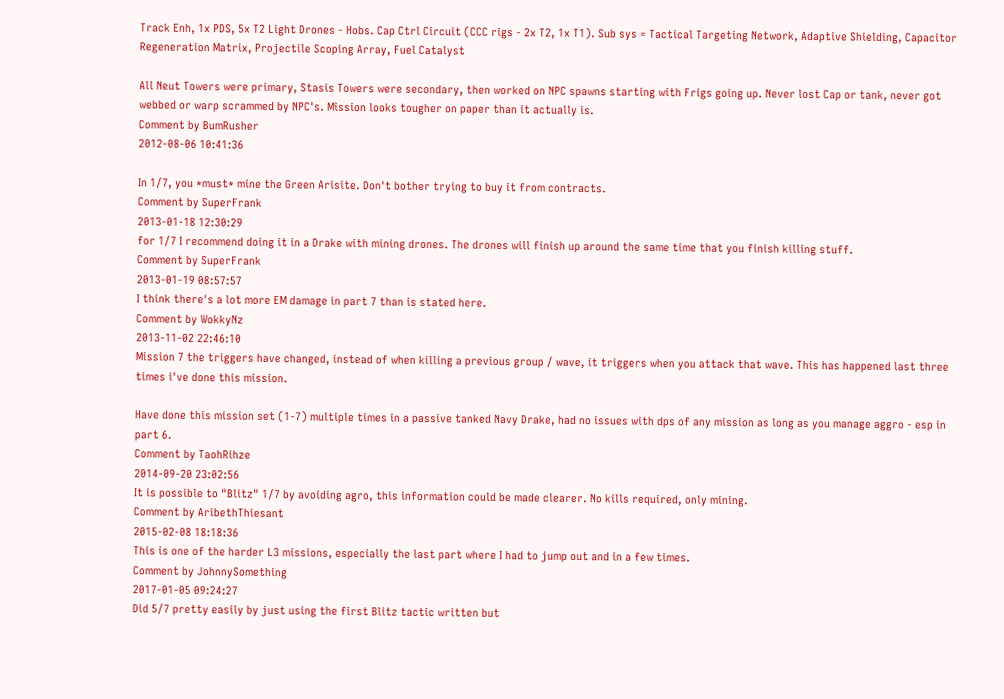Track Enh, 1x PDS, 5x T2 Light Drones - Hobs. Cap Ctrl Circuit (CCC rigs - 2x T2, 1x T1). Sub sys = Tactical Targeting Network, Adaptive Shielding, Capacitor Regeneration Matrix, Projectile Scoping Array, Fuel Catalyst

All Neut Towers were primary, Stasis Towers were secondary, then worked on NPC spawns starting with Frigs going up. Never lost Cap or tank, never got webbed or warp scrammed by NPC's. Mission looks tougher on paper than it actually is.
Comment by BumRusher
2012-08-06 10:41:36

In 1/7, you *must* mine the Green Arisite. Don't bother trying to buy it from contracts.
Comment by SuperFrank
2013-01-18 12:30:29
for 1/7 I recommend doing it in a Drake with mining drones. The drones will finish up around the same time that you finish killing stuff.
Comment by SuperFrank
2013-01-19 08:57:57
I think there's a lot more EM damage in part 7 than is stated here.
Comment by WokkyNz
2013-11-02 22:46:10
Mission 7 the triggers have changed, instead of when killing a previous group / wave, it triggers when you attack that wave. This has happened last three times i've done this mission.

Have done this mission set (1-7) multiple times in a passive tanked Navy Drake, had no issues with dps of any mission as long as you manage aggro - esp in part 6.
Comment by TaohRihze
2014-09-20 23:02:56
It is possible to "Blitz" 1/7 by avoiding agro, this information could be made clearer. No kills required, only mining.
Comment by AribethThiesant
2015-02-08 18:18:36
This is one of the harder L3 missions, especially the last part where I had to jump out and in a few times.
Comment by JohnnySomething
2017-01-05 09:24:27
Did 5/7 pretty easily by just using the first Blitz tactic written but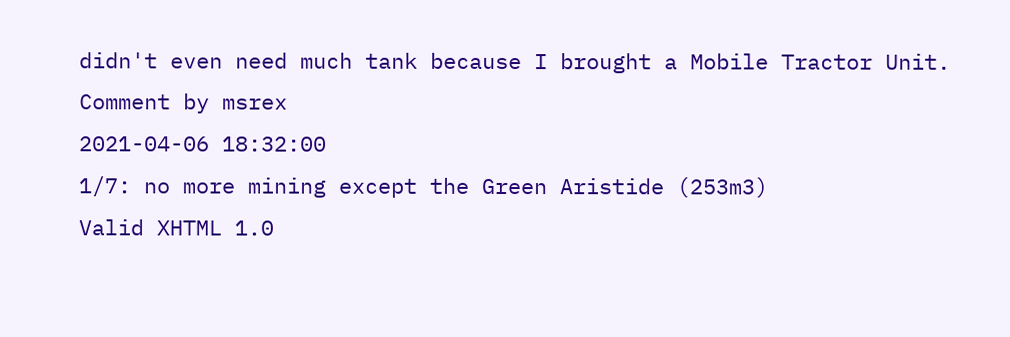didn't even need much tank because I brought a Mobile Tractor Unit.
Comment by msrex
2021-04-06 18:32:00
1/7: no more mining except the Green Aristide (253m3)
Valid XHTML 1.0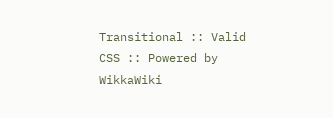Transitional :: Valid CSS :: Powered by WikkaWiki